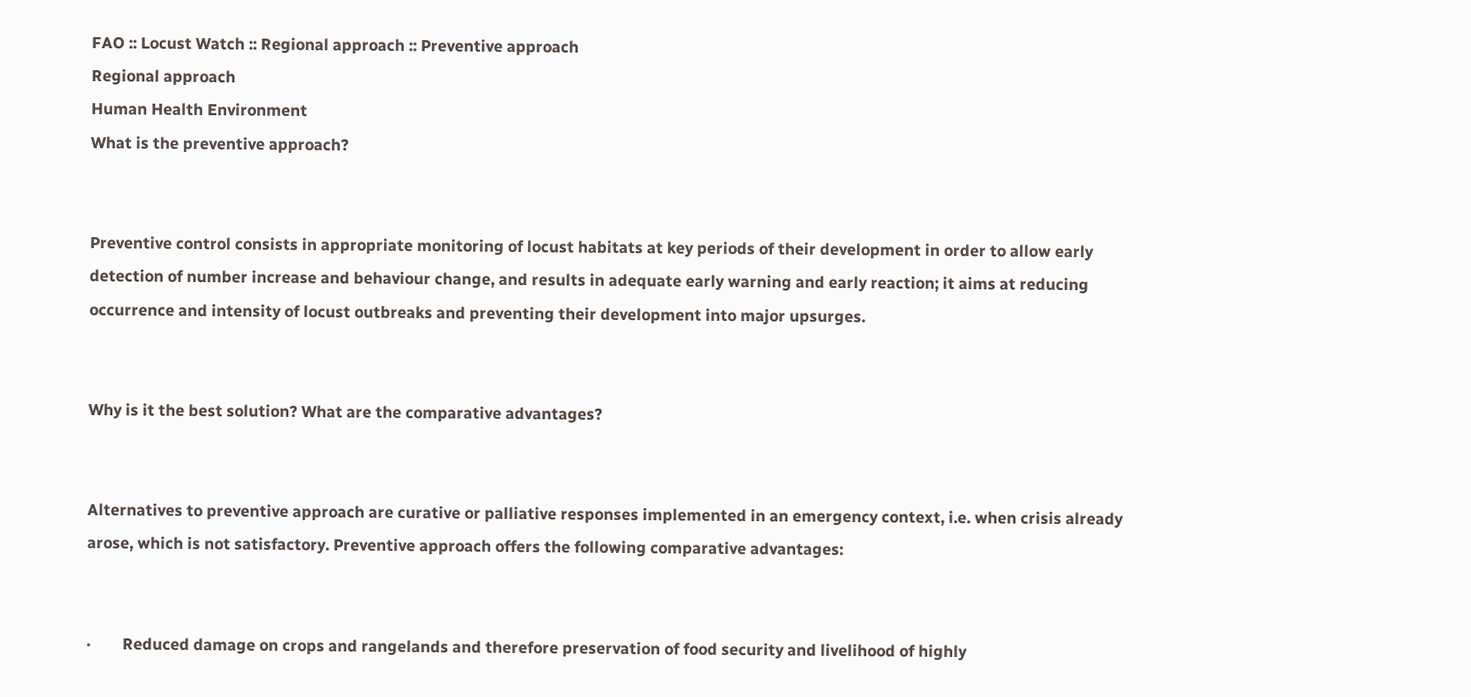FAO :: Locust Watch :: Regional approach :: Preventive approach
Regional approach
Human Health Environment
What is the preventive approach?


Preventive control consists in appropriate monitoring of locust habitats at key periods of their development in order to allow early detection of number increase and behaviour change, and results in adequate early warning and early reaction; it aims at reducing occurrence and intensity of locust outbreaks and preventing their development into major upsurges.


Why is it the best solution? What are the comparative advantages?


Alternatives to preventive approach are curative or palliative responses implemented in an emergency context, i.e. when crisis already arose, which is not satisfactory. Preventive approach offers the following comparative advantages:


·        Reduced damage on crops and rangelands and therefore preservation of food security and livelihood of highly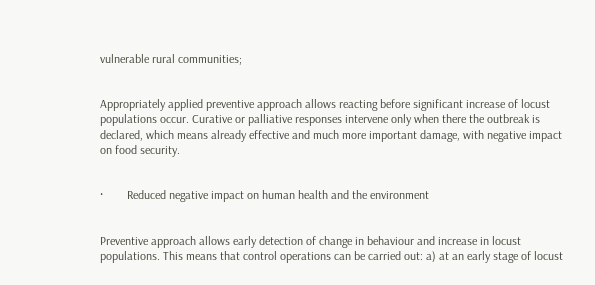vulnerable rural communities;


Appropriately applied preventive approach allows reacting before significant increase of locust populations occur. Curative or palliative responses intervene only when there the outbreak is declared, which means already effective and much more important damage, with negative impact on food security.


·        Reduced negative impact on human health and the environment


Preventive approach allows early detection of change in behaviour and increase in locust populations. This means that control operations can be carried out: a) at an early stage of locust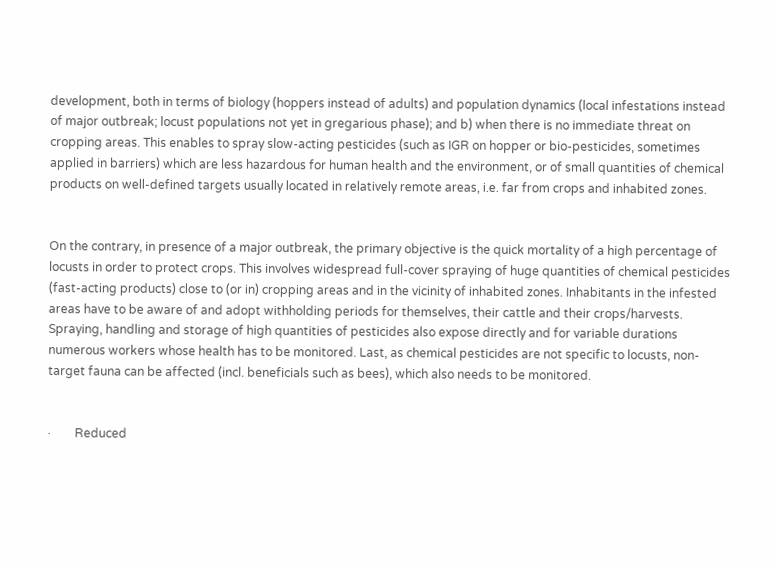development, both in terms of biology (hoppers instead of adults) and population dynamics (local infestations instead of major outbreak; locust populations not yet in gregarious phase); and b) when there is no immediate threat on cropping areas. This enables to spray slow-acting pesticides (such as IGR on hopper or bio-pesticides, sometimes applied in barriers) which are less hazardous for human health and the environment, or of small quantities of chemical products on well-defined targets usually located in relatively remote areas, i.e. far from crops and inhabited zones.


On the contrary, in presence of a major outbreak, the primary objective is the quick mortality of a high percentage of locusts in order to protect crops. This involves widespread full-cover spraying of huge quantities of chemical pesticides (fast-acting products) close to (or in) cropping areas and in the vicinity of inhabited zones. Inhabitants in the infested areas have to be aware of and adopt withholding periods for themselves, their cattle and their crops/harvests. Spraying, handling and storage of high quantities of pesticides also expose directly and for variable durations numerous workers whose health has to be monitored. Last, as chemical pesticides are not specific to locusts, non-target fauna can be affected (incl. beneficials such as bees), which also needs to be monitored.


·        Reduced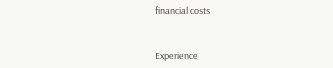financial costs


Experience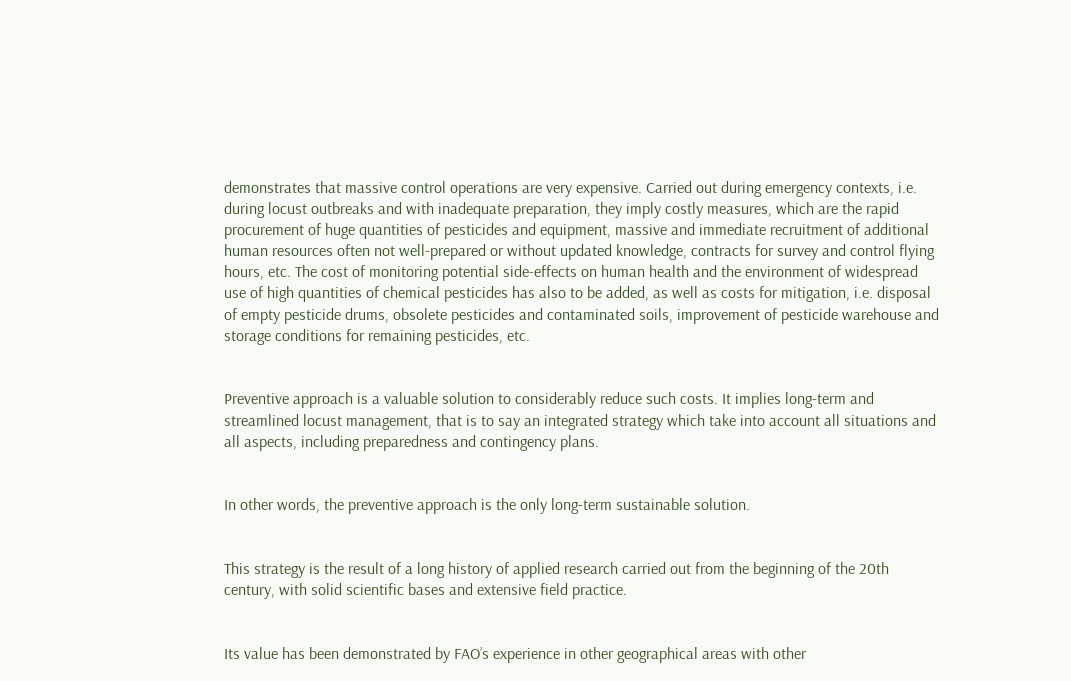demonstrates that massive control operations are very expensive. Carried out during emergency contexts, i.e. during locust outbreaks and with inadequate preparation, they imply costly measures, which are the rapid procurement of huge quantities of pesticides and equipment, massive and immediate recruitment of additional human resources often not well-prepared or without updated knowledge, contracts for survey and control flying hours, etc. The cost of monitoring potential side-effects on human health and the environment of widespread use of high quantities of chemical pesticides has also to be added, as well as costs for mitigation, i.e. disposal of empty pesticide drums, obsolete pesticides and contaminated soils, improvement of pesticide warehouse and storage conditions for remaining pesticides, etc.


Preventive approach is a valuable solution to considerably reduce such costs. It implies long-term and streamlined locust management, that is to say an integrated strategy which take into account all situations and all aspects, including preparedness and contingency plans.


In other words, the preventive approach is the only long-term sustainable solution.


This strategy is the result of a long history of applied research carried out from the beginning of the 20th century, with solid scientific bases and extensive field practice.


Its value has been demonstrated by FAO’s experience in other geographical areas with other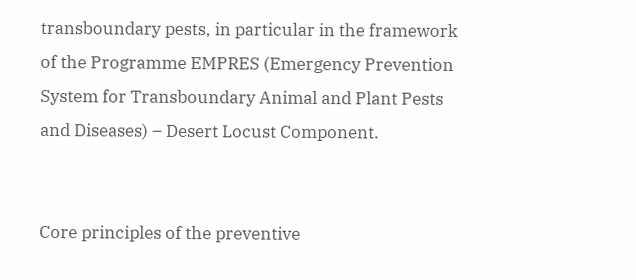transboundary pests, in particular in the framework of the Programme EMPRES (Emergency Prevention System for Transboundary Animal and Plant Pests and Diseases) – Desert Locust Component.


Core principles of the preventive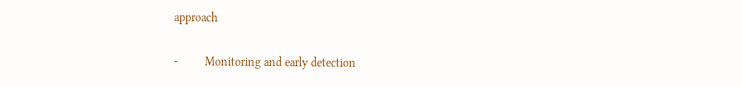approach

-         Monitoring and early detection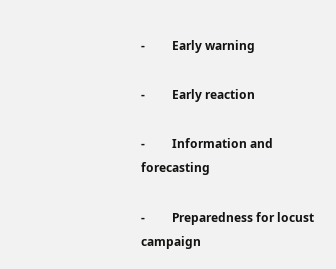-         Early warning

-         Early reaction

-         Information and forecasting

-         Preparedness for locust campaign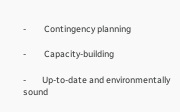-         Contingency planning

-         Capacity-building

-        Up-to-date and environmentally sound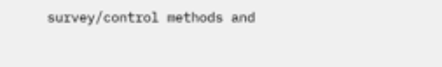survey/control methods and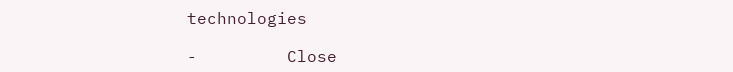technologies

-         Close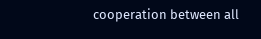cooperation between all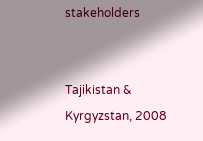stakeholders


Tajikistan & Kyrgyzstan, 2008